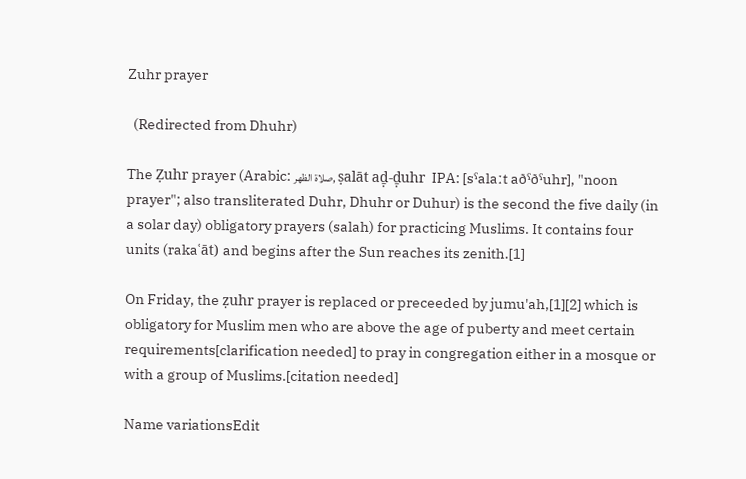Zuhr prayer

  (Redirected from Dhuhr)

The Ẓuhr prayer (Arabic: صلاة الظهر, ṣalāt aḏ̣-ḏ̣uhr  IPA: [sˤalaːt aðˤðˤuhr], "noon prayer"; also transliterated Duhr, Dhuhr or Duhur) is the second the five daily (in a solar day) obligatory prayers (salah) for practicing Muslims. It contains four units (rakaʿāt) and begins after the Sun reaches its zenith.[1]

On Friday, the ẓuhr prayer is replaced or preceeded by jumu'ah,[1][2] which is obligatory for Muslim men who are above the age of puberty and meet certain requirements[clarification needed] to pray in congregation either in a mosque or with a group of Muslims.[citation needed]

Name variationsEdit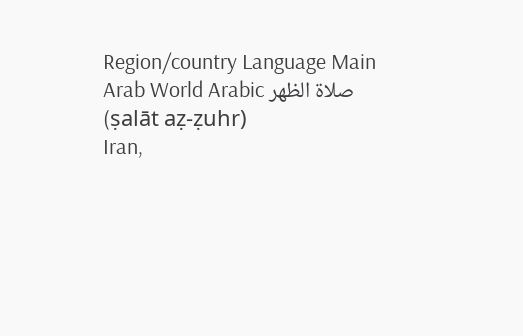Region/country Language Main
Arab World Arabic صلاة الظهر
(ṣalāt aẓ-ẓuhr)
Iran,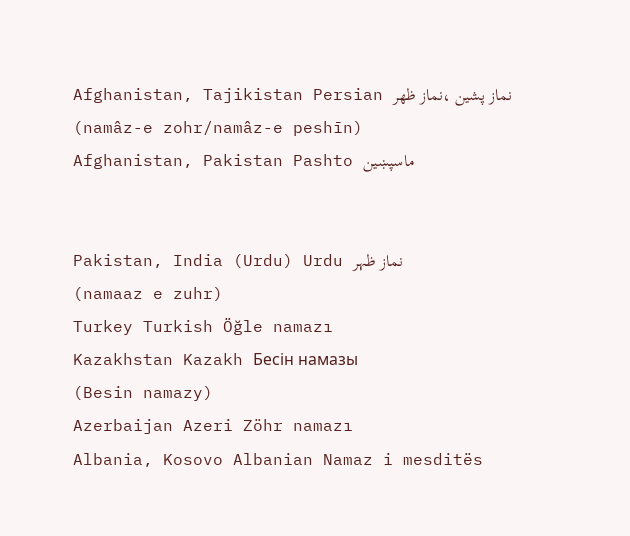Afghanistan, Tajikistan Persian نماز پشین ،نماز ظهر
(namâz-e zohr/namâz-e peshīn)
Afghanistan, Pakistan Pashto ماسپښین


Pakistan, India (Urdu) Urdu نماز ظہر
(namaaz e zuhr)
Turkey Turkish Öğle namazı
Kazakhstan Kazakh Бесін намазы
(Besin namazy)
Azerbaijan Azeri Zöhr namazı
Albania, Kosovo Albanian Namaz i mesditës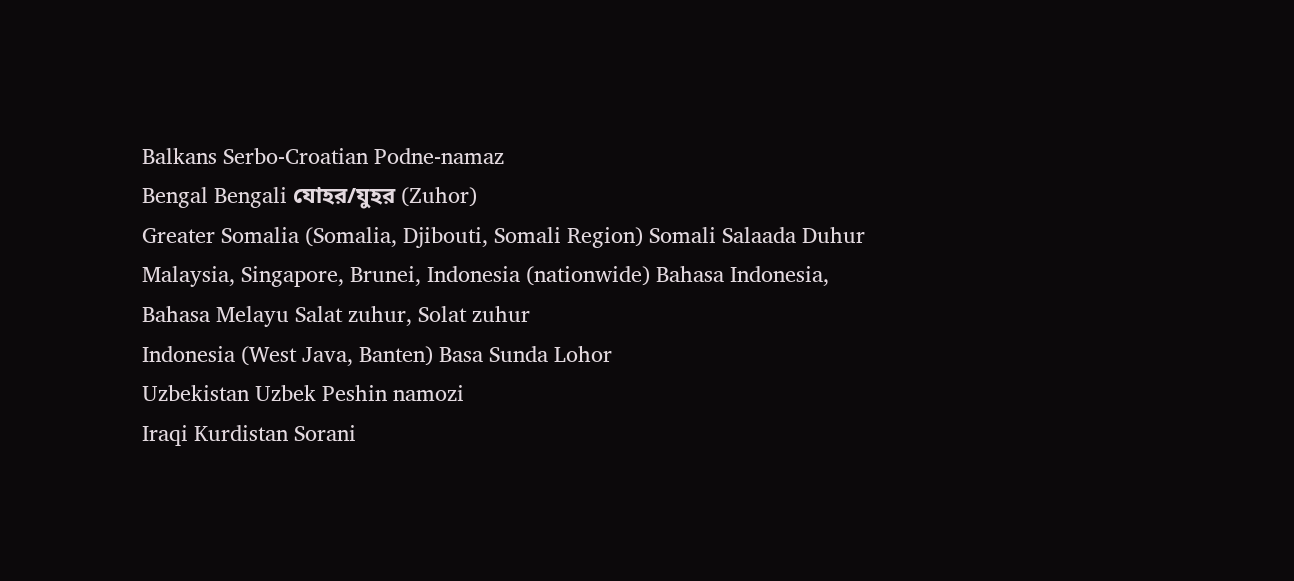Balkans Serbo-Croatian Podne-namaz
Bengal Bengali যোহর/যুহর (Zuhor)
Greater Somalia (Somalia, Djibouti, Somali Region) Somali Salaada Duhur
Malaysia, Singapore, Brunei, Indonesia (nationwide) Bahasa Indonesia, Bahasa Melayu Salat zuhur, Solat zuhur
Indonesia (West Java, Banten) Basa Sunda Lohor
Uzbekistan Uzbek Peshin namozi
Iraqi Kurdistan Sorani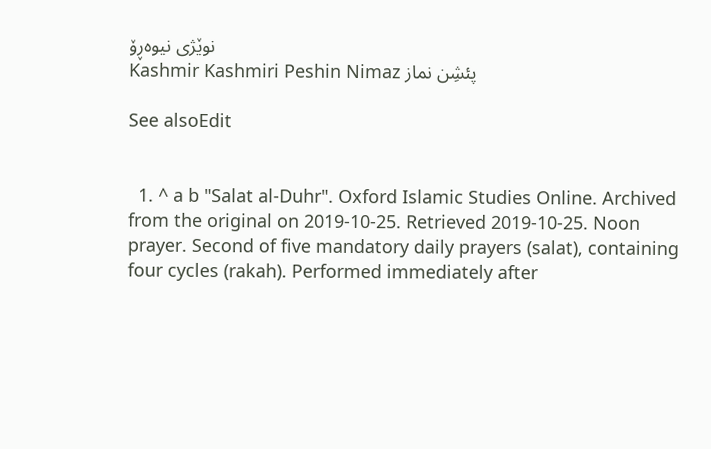نوێژی نیوەڕۆ
Kashmir Kashmiri Peshin Nimaz پئشِن نماز

See alsoEdit


  1. ^ a b "Salat al-Duhr". Oxford Islamic Studies Online. Archived from the original on 2019-10-25. Retrieved 2019-10-25. Noon prayer. Second of five mandatory daily prayers (salat), containing four cycles (rakah). Performed immediately after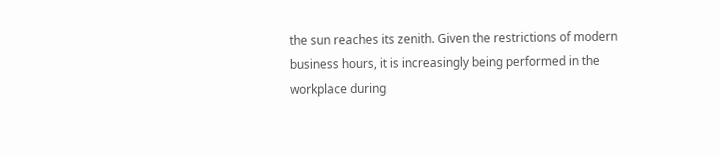the sun reaches its zenith. Given the restrictions of modern business hours, it is increasingly being performed in the workplace during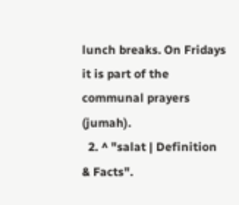lunch breaks. On Fridays it is part of the communal prayers (jumah).
  2. ^ "salat | Definition & Facts".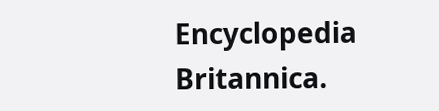Encyclopedia Britannica.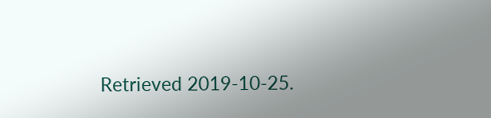Retrieved 2019-10-25.